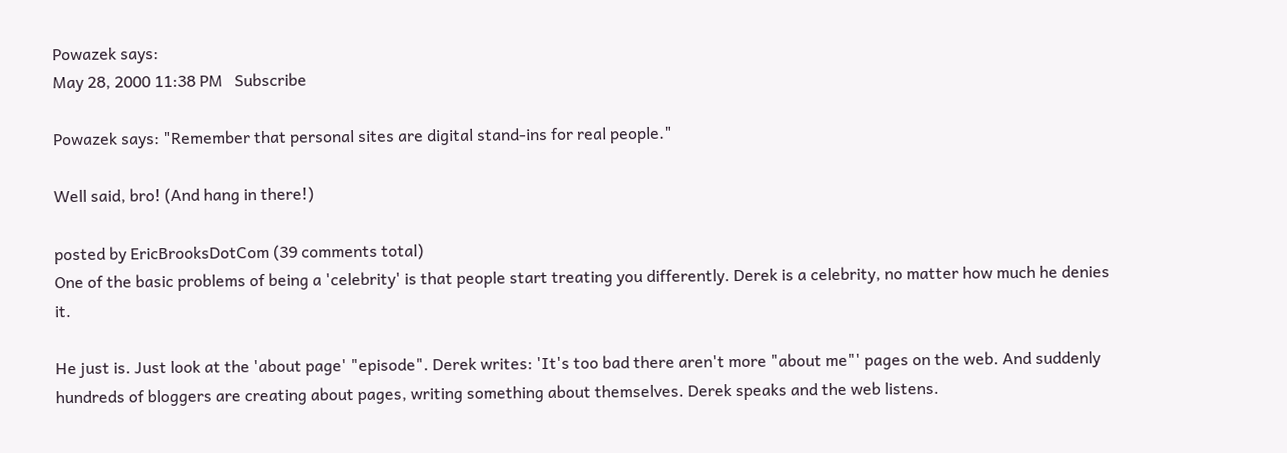Powazek says:
May 28, 2000 11:38 PM   Subscribe

Powazek says: "Remember that personal sites are digital stand-ins for real people."

Well said, bro! (And hang in there!)

posted by EricBrooksDotCom (39 comments total)
One of the basic problems of being a 'celebrity' is that people start treating you differently. Derek is a celebrity, no matter how much he denies it.

He just is. Just look at the 'about page' "episode". Derek writes: 'It's too bad there aren't more "about me"' pages on the web. And suddenly hundreds of bloggers are creating about pages, writing something about themselves. Derek speaks and the web listens.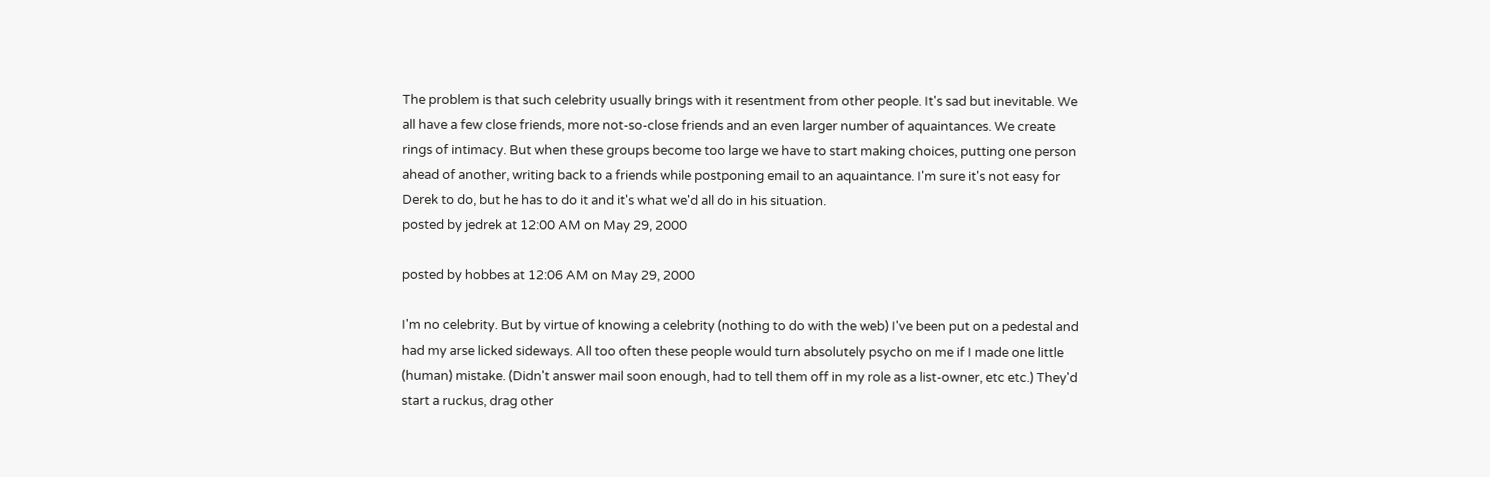The problem is that such celebrity usually brings with it resentment from other people. It's sad but inevitable. We all have a few close friends, more not-so-close friends and an even larger number of aquaintances. We create rings of intimacy. But when these groups become too large we have to start making choices, putting one person ahead of another, writing back to a friends while postponing email to an aquaintance. I'm sure it's not easy for Derek to do, but he has to do it and it's what we'd all do in his situation.
posted by jedrek at 12:00 AM on May 29, 2000

posted by hobbes at 12:06 AM on May 29, 2000

I'm no celebrity. But by virtue of knowing a celebrity (nothing to do with the web) I've been put on a pedestal and had my arse licked sideways. All too often these people would turn absolutely psycho on me if I made one little (human) mistake. (Didn't answer mail soon enough, had to tell them off in my role as a list-owner, etc etc.) They'd start a ruckus, drag other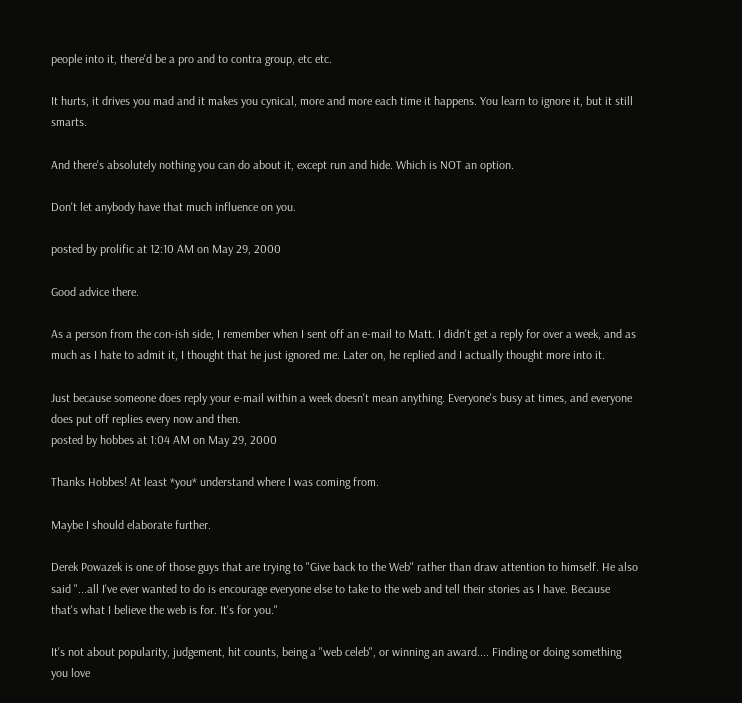people into it, there'd be a pro and to contra group, etc etc.

It hurts, it drives you mad and it makes you cynical, more and more each time it happens. You learn to ignore it, but it still smarts.

And there's absolutely nothing you can do about it, except run and hide. Which is NOT an option.

Don't let anybody have that much influence on you.

posted by prolific at 12:10 AM on May 29, 2000

Good advice there.

As a person from the con-ish side, I remember when I sent off an e-mail to Matt. I didn't get a reply for over a week, and as much as I hate to admit it, I thought that he just ignored me. Later on, he replied and I actually thought more into it.

Just because someone does reply your e-mail within a week doesn't mean anything. Everyone's busy at times, and everyone does put off replies every now and then.
posted by hobbes at 1:04 AM on May 29, 2000

Thanks Hobbes! At least *you* understand where I was coming from.

Maybe I should elaborate further.

Derek Powazek is one of those guys that are trying to "Give back to the Web" rather than draw attention to himself. He also said "...all I've ever wanted to do is encourage everyone else to take to the web and tell their stories as I have. Because that's what I believe the web is for. It's for you."

It's not about popularity, judgement, hit counts, being a "web celeb", or winning an award.... Finding or doing something you love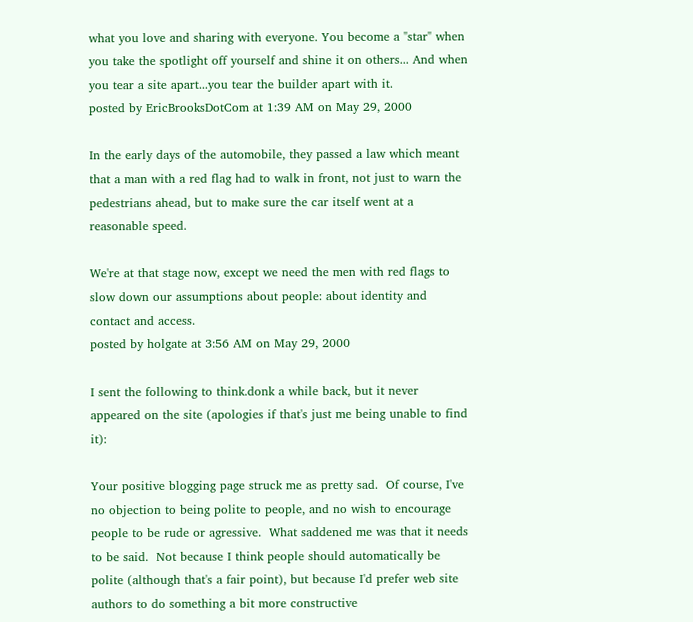what you love and sharing with everyone. You become a "star" when you take the spotlight off yourself and shine it on others... And when you tear a site apart...you tear the builder apart with it.
posted by EricBrooksDotCom at 1:39 AM on May 29, 2000

In the early days of the automobile, they passed a law which meant that a man with a red flag had to walk in front, not just to warn the pedestrians ahead, but to make sure the car itself went at a reasonable speed.

We're at that stage now, except we need the men with red flags to slow down our assumptions about people: about identity and contact and access.
posted by holgate at 3:56 AM on May 29, 2000

I sent the following to think.donk a while back, but it never appeared on the site (apologies if that's just me being unable to find it):

Your positive blogging page struck me as pretty sad.  Of course, I've no objection to being polite to people, and no wish to encourage people to be rude or agressive.  What saddened me was that it needs to be said.  Not because I think people should automatically be polite (although that's a fair point), but because I'd prefer web site authors to do something a bit more constructive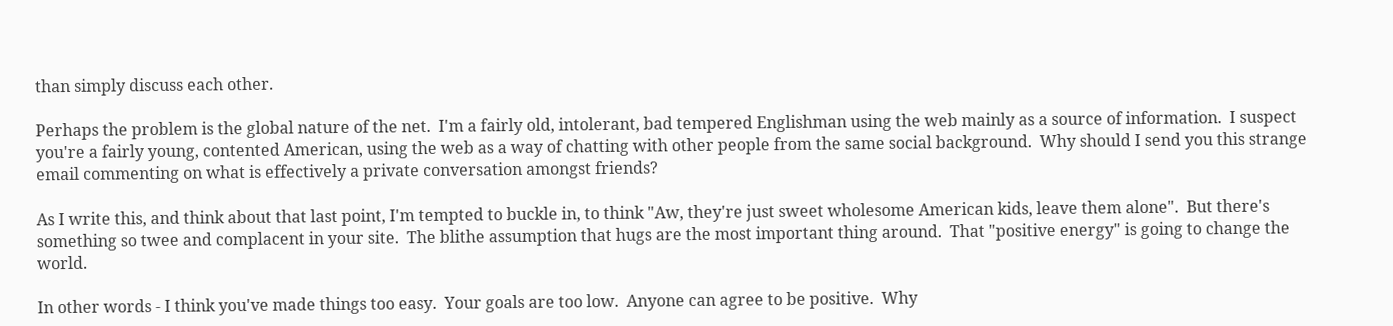than simply discuss each other.

Perhaps the problem is the global nature of the net.  I'm a fairly old, intolerant, bad tempered Englishman using the web mainly as a source of information.  I suspect you're a fairly young, contented American, using the web as a way of chatting with other people from the same social background.  Why should I send you this strange email commenting on what is effectively a private conversation amongst friends?

As I write this, and think about that last point, I'm tempted to buckle in, to think "Aw, they're just sweet wholesome American kids, leave them alone".  But there's something so twee and complacent in your site.  The blithe assumption that hugs are the most important thing around.  That "positive energy" is going to change the world.

In other words - I think you've made things too easy.  Your goals are too low.  Anyone can agree to be positive.  Why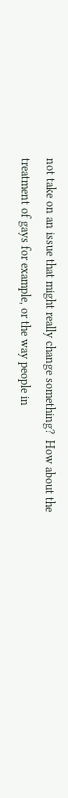not take on an issue that might really change something?  How about the treatment of gays for example, or the way people in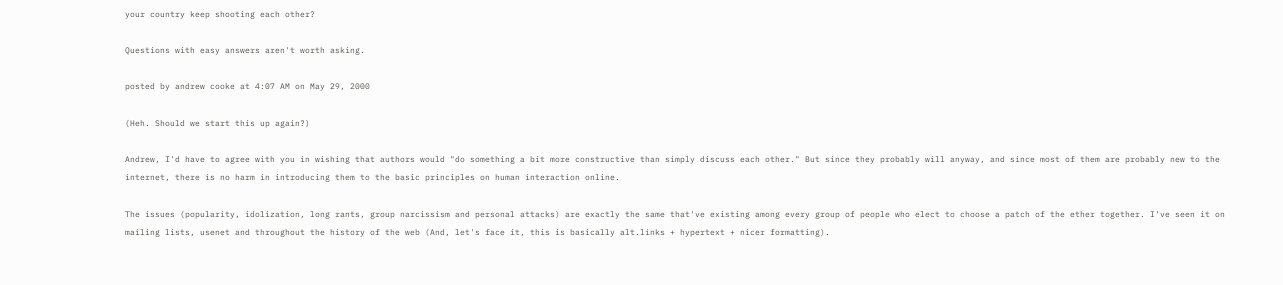your country keep shooting each other?

Questions with easy answers aren't worth asking.

posted by andrew cooke at 4:07 AM on May 29, 2000

(Heh. Should we start this up again?)

Andrew, I'd have to agree with you in wishing that authors would "do something a bit more constructive than simply discuss each other." But since they probably will anyway, and since most of them are probably new to the internet, there is no harm in introducing them to the basic principles on human interaction online.

The issues (popularity, idolization, long rants, group narcissism and personal attacks) are exactly the same that've existing among every group of people who elect to choose a patch of the ether together. I've seen it on mailing lists, usenet and throughout the history of the web (And, let's face it, this is basically alt.links + hypertext + nicer formatting).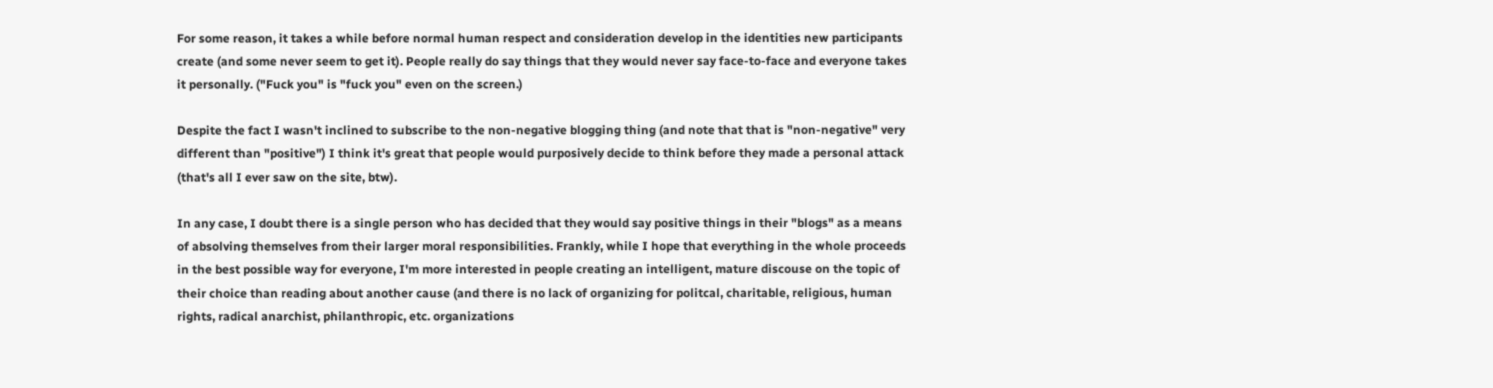For some reason, it takes a while before normal human respect and consideration develop in the identities new participants create (and some never seem to get it). People really do say things that they would never say face-to-face and everyone takes it personally. ("Fuck you" is "fuck you" even on the screen.)

Despite the fact I wasn't inclined to subscribe to the non-negative blogging thing (and note that that is "non-negative" very different than "positive") I think it's great that people would purposively decide to think before they made a personal attack (that's all I ever saw on the site, btw).

In any case, I doubt there is a single person who has decided that they would say positive things in their "blogs" as a means of absolving themselves from their larger moral responsibilities. Frankly, while I hope that everything in the whole proceeds in the best possible way for everyone, I'm more interested in people creating an intelligent, mature discouse on the topic of their choice than reading about another cause (and there is no lack of organizing for politcal, charitable, religious, human rights, radical anarchist, philanthropic, etc. organizations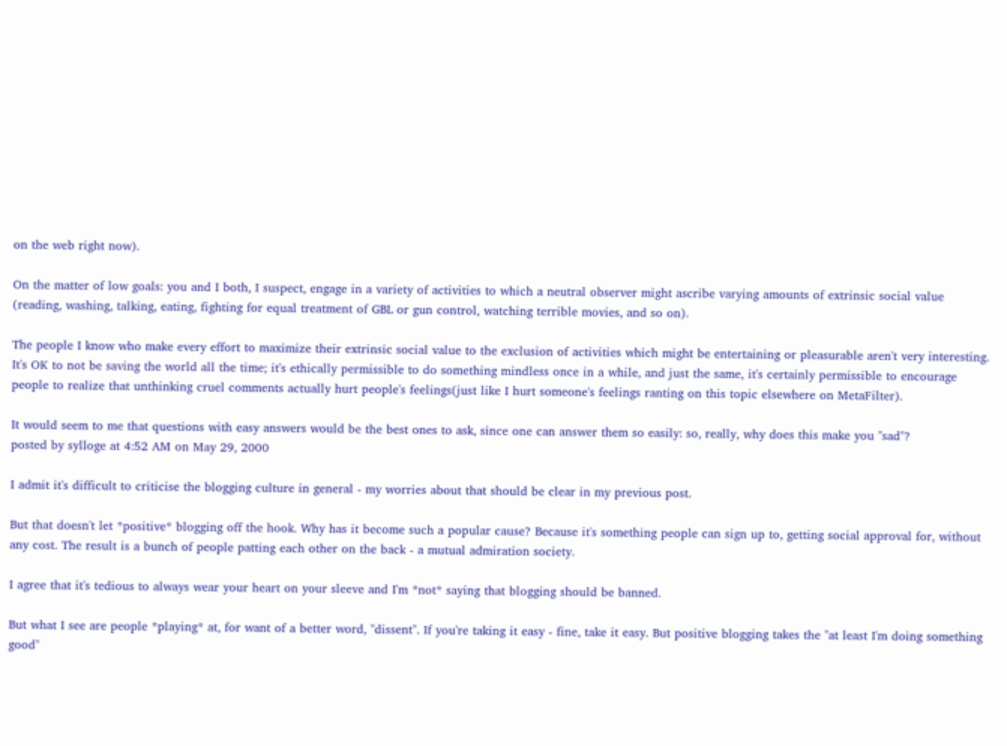on the web right now).

On the matter of low goals: you and I both, I suspect, engage in a variety of activities to which a neutral observer might ascribe varying amounts of extrinsic social value (reading, washing, talking, eating, fighting for equal treatment of GBL or gun control, watching terrible movies, and so on).

The people I know who make every effort to maximize their extrinsic social value to the exclusion of activities which might be entertaining or pleasurable aren't very interesting. It's OK to not be saving the world all the time; it's ethically permissible to do something mindless once in a while, and just the same, it's certainly permissible to encourage people to realize that unthinking cruel comments actually hurt people's feelings(just like I hurt someone's feelings ranting on this topic elsewhere on MetaFilter).

It would seem to me that questions with easy answers would be the best ones to ask, since one can answer them so easily: so, really, why does this make you "sad"?
posted by sylloge at 4:52 AM on May 29, 2000

I admit it's difficult to criticise the blogging culture in general - my worries about that should be clear in my previous post.

But that doesn't let *positive* blogging off the hook. Why has it become such a popular cause? Because it's something people can sign up to, getting social approval for, without any cost. The result is a bunch of people patting each other on the back - a mutual admiration society.

I agree that it's tedious to always wear your heart on your sleeve and I'm *not* saying that blogging should be banned.

But what I see are people *playing* at, for want of a better word, "dissent". If you're taking it easy - fine, take it easy. But positive blogging takes the "at least I'm doing something good"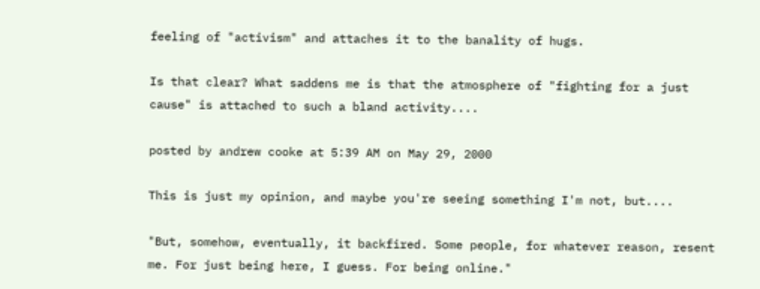feeling of "activism" and attaches it to the banality of hugs.

Is that clear? What saddens me is that the atmosphere of "fighting for a just cause" is attached to such a bland activity....

posted by andrew cooke at 5:39 AM on May 29, 2000

This is just my opinion, and maybe you're seeing something I'm not, but....

"But, somehow, eventually, it backfired. Some people, for whatever reason, resent me. For just being here, I guess. For being online."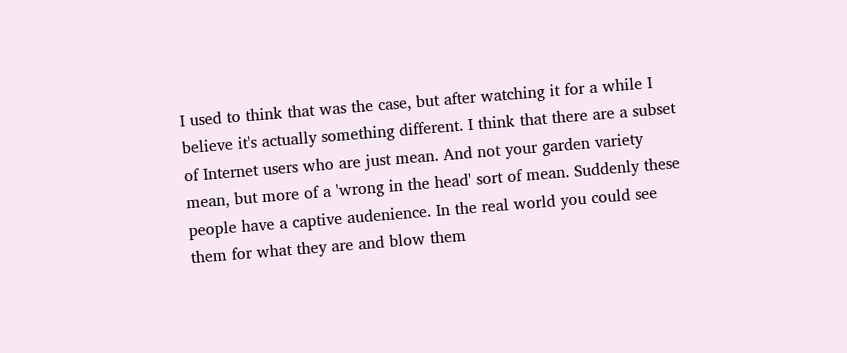I used to think that was the case, but after watching it for a while I believe it's actually something different. I think that there are a subset of Internet users who are just mean. And not your garden variety mean, but more of a 'wrong in the head' sort of mean. Suddenly these people have a captive audenience. In the real world you could see them for what they are and blow them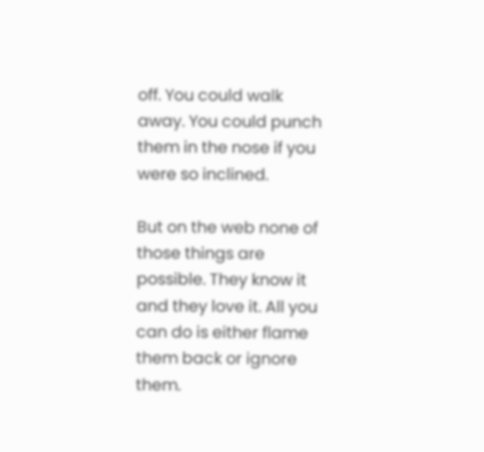off. You could walk away. You could punch them in the nose if you were so inclined.

But on the web none of those things are possible. They know it and they love it. All you can do is either flame them back or ignore them.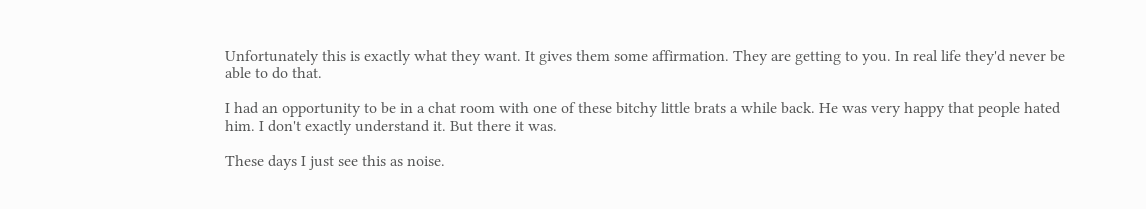Unfortunately this is exactly what they want. It gives them some affirmation. They are getting to you. In real life they'd never be able to do that.

I had an opportunity to be in a chat room with one of these bitchy little brats a while back. He was very happy that people hated him. I don't exactly understand it. But there it was.

These days I just see this as noise.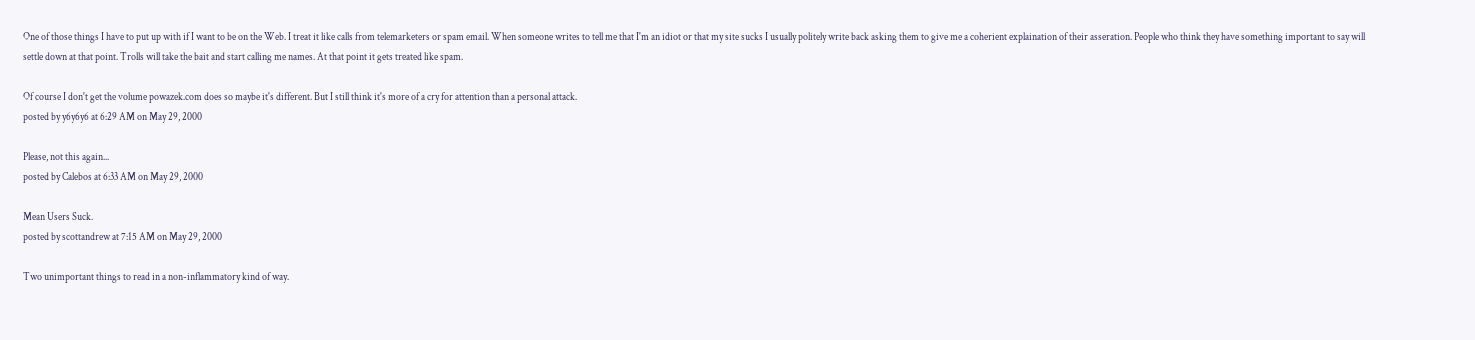One of those things I have to put up with if I want to be on the Web. I treat it like calls from telemarketers or spam email. When someone writes to tell me that I'm an idiot or that my site sucks I usually politely write back asking them to give me a coherient explaination of their asseration. People who think they have something important to say will settle down at that point. Trolls will take the bait and start calling me names. At that point it gets treated like spam.

Of course I don't get the volume powazek.com does so maybe it's different. But I still think it's more of a cry for attention than a personal attack.
posted by y6y6y6 at 6:29 AM on May 29, 2000

Please, not this again...
posted by Calebos at 6:33 AM on May 29, 2000

Mean Users Suck.
posted by scottandrew at 7:15 AM on May 29, 2000

Two unimportant things to read in a non-inflammatory kind of way.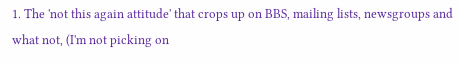1. The 'not this again attitude' that crops up on BBS, mailing lists, newsgroups and what not, (I'm not picking on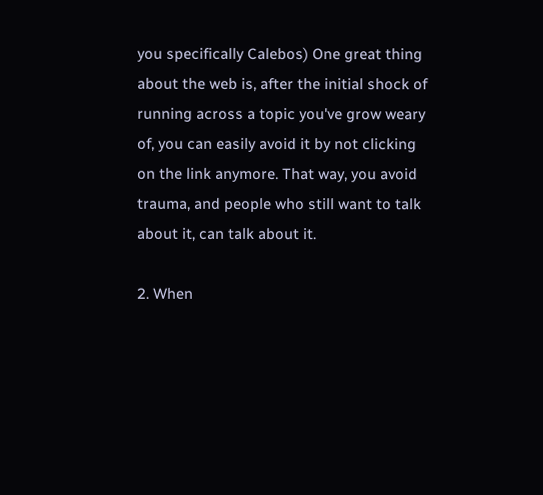you specifically Calebos) One great thing about the web is, after the initial shock of running across a topic you've grow weary of, you can easily avoid it by not clicking on the link anymore. That way, you avoid trauma, and people who still want to talk about it, can talk about it.

2. When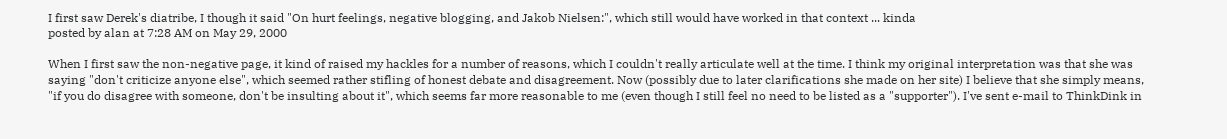I first saw Derek's diatribe, I though it said "On hurt feelings, negative blogging, and Jakob Nielsen:", which still would have worked in that context ... kinda
posted by alan at 7:28 AM on May 29, 2000

When I first saw the non-negative page, it kind of raised my hackles for a number of reasons, which I couldn't really articulate well at the time. I think my original interpretation was that she was saying "don't criticize anyone else", which seemed rather stifling of honest debate and disagreement. Now (possibly due to later clarifications she made on her site) I believe that she simply means, "if you do disagree with someone, don't be insulting about it", which seems far more reasonable to me (even though I still feel no need to be listed as a "supporter"). I've sent e-mail to ThinkDink in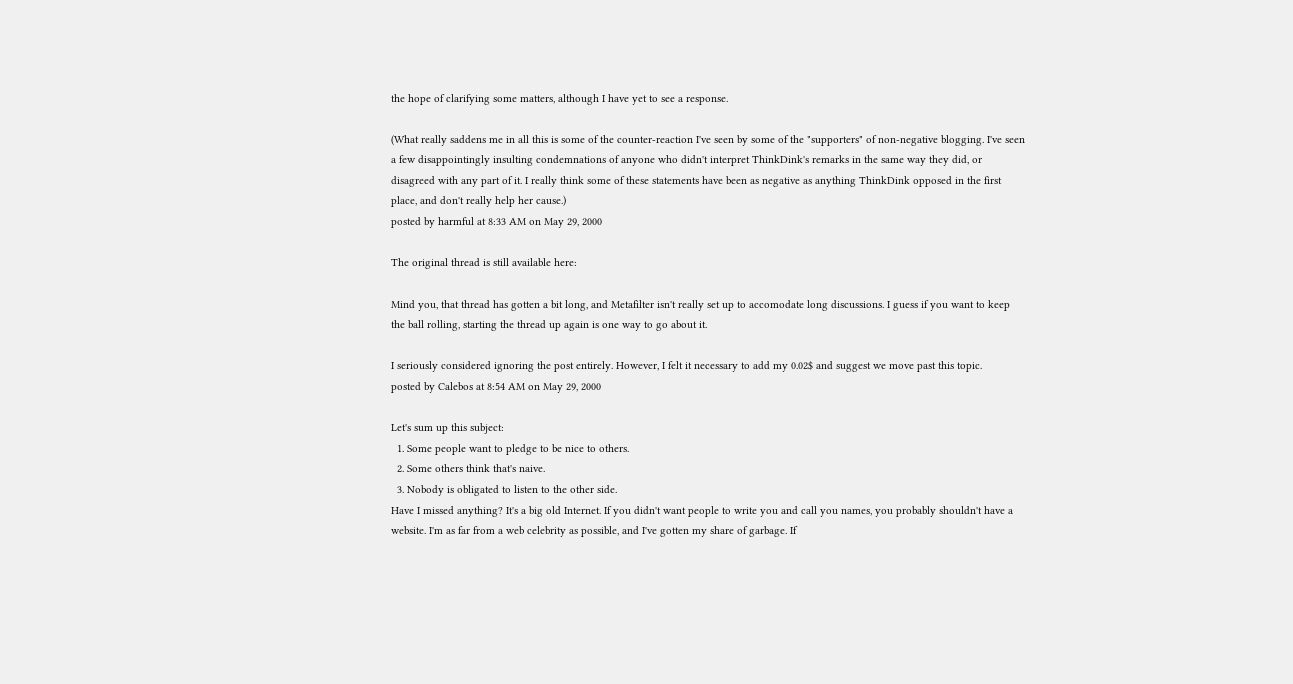the hope of clarifying some matters, although I have yet to see a response.

(What really saddens me in all this is some of the counter-reaction I've seen by some of the "supporters" of non-negative blogging. I've seen a few disappointingly insulting condemnations of anyone who didn't interpret ThinkDink's remarks in the same way they did, or disagreed with any part of it. I really think some of these statements have been as negative as anything ThinkDink opposed in the first place, and don't really help her cause.)
posted by harmful at 8:33 AM on May 29, 2000

The original thread is still available here:

Mind you, that thread has gotten a bit long, and Metafilter isn't really set up to accomodate long discussions. I guess if you want to keep the ball rolling, starting the thread up again is one way to go about it.

I seriously considered ignoring the post entirely. However, I felt it necessary to add my 0.02$ and suggest we move past this topic.
posted by Calebos at 8:54 AM on May 29, 2000

Let's sum up this subject:
  1. Some people want to pledge to be nice to others.
  2. Some others think that's naive.
  3. Nobody is obligated to listen to the other side.
Have I missed anything? It's a big old Internet. If you didn't want people to write you and call you names, you probably shouldn't have a website. I'm as far from a web celebrity as possible, and I've gotten my share of garbage. If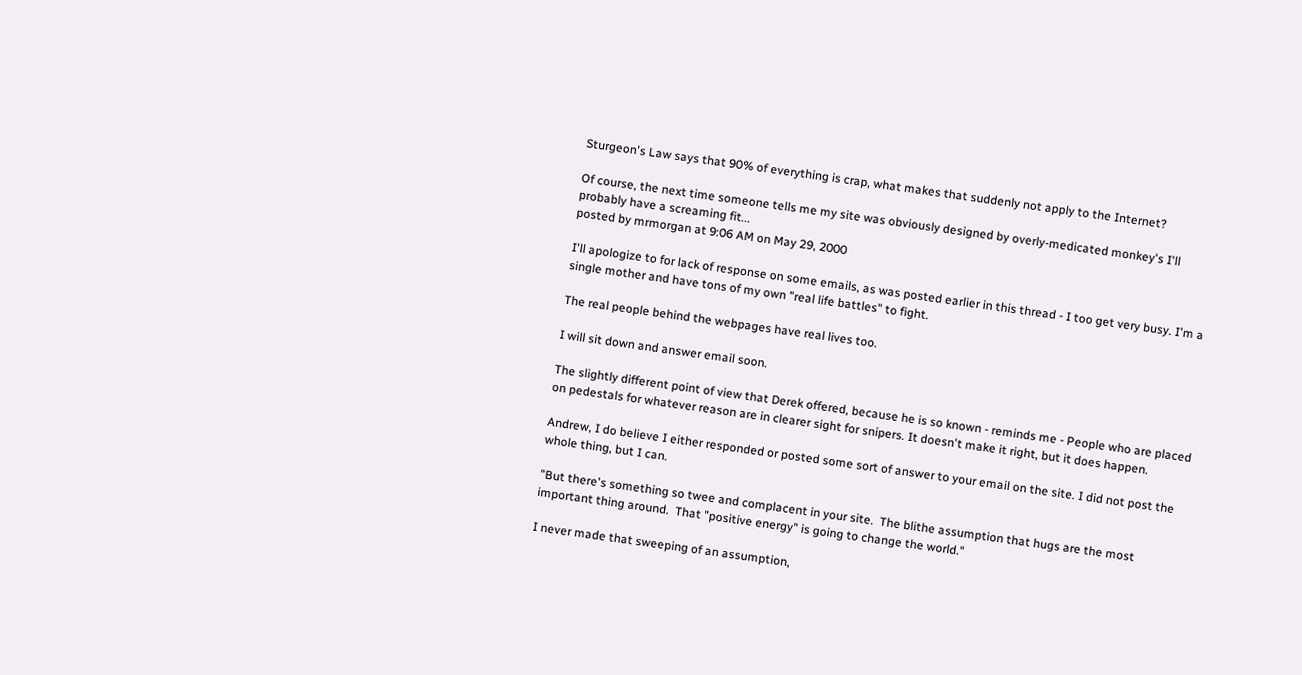Sturgeon's Law says that 90% of everything is crap, what makes that suddenly not apply to the Internet?

Of course, the next time someone tells me my site was obviously designed by overly-medicated monkey's I'll probably have a screaming fit...
posted by mrmorgan at 9:06 AM on May 29, 2000

I'll apologize to for lack of response on some emails, as was posted earlier in this thread - I too get very busy. I'm a single mother and have tons of my own "real life battles" to fight.

The real people behind the webpages have real lives too.

I will sit down and answer email soon.

The slightly different point of view that Derek offered, because he is so known - reminds me - People who are placed on pedestals for whatever reason are in clearer sight for snipers. It doesn't make it right, but it does happen.

Andrew, I do believe I either responded or posted some sort of answer to your email on the site. I did not post the whole thing, but I can.

"But there's something so twee and complacent in your site.  The blithe assumption that hugs are the most important thing around.  That "positive energy" is going to change the world."

I never made that sweeping of an assumption,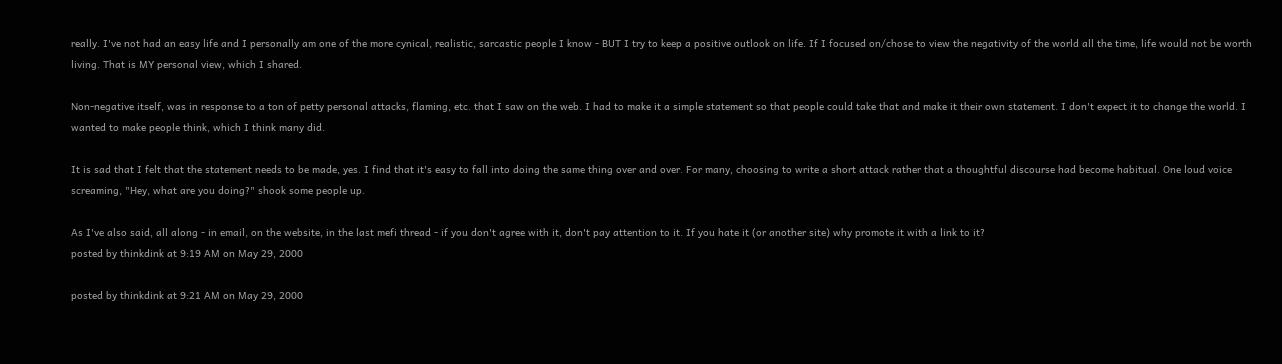really. I've not had an easy life and I personally am one of the more cynical, realistic, sarcastic people I know - BUT I try to keep a positive outlook on life. If I focused on/chose to view the negativity of the world all the time, life would not be worth living. That is MY personal view, which I shared.

Non-negative itself, was in response to a ton of petty personal attacks, flaming, etc. that I saw on the web. I had to make it a simple statement so that people could take that and make it their own statement. I don't expect it to change the world. I wanted to make people think, which I think many did.

It is sad that I felt that the statement needs to be made, yes. I find that it's easy to fall into doing the same thing over and over. For many, choosing to write a short attack rather that a thoughtful discourse had become habitual. One loud voice screaming, "Hey, what are you doing?" shook some people up.

As I've also said, all along - in email, on the website, in the last mefi thread - if you don't agree with it, don't pay attention to it. If you hate it (or another site) why promote it with a link to it?
posted by thinkdink at 9:19 AM on May 29, 2000

posted by thinkdink at 9:21 AM on May 29, 2000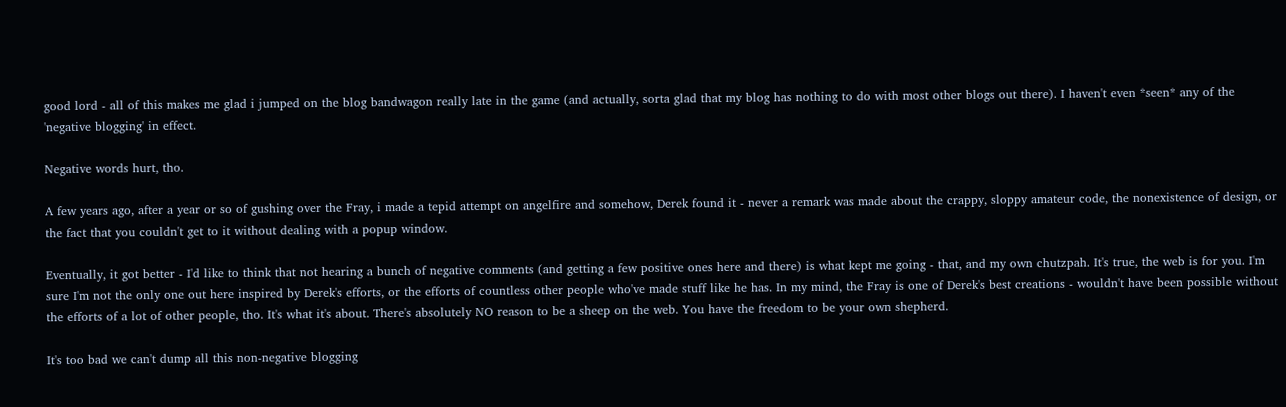good lord - all of this makes me glad i jumped on the blog bandwagon really late in the game (and actually, sorta glad that my blog has nothing to do with most other blogs out there). I haven't even *seen* any of the 'negative blogging' in effect.

Negative words hurt, tho.

A few years ago, after a year or so of gushing over the Fray, i made a tepid attempt on angelfire and somehow, Derek found it - never a remark was made about the crappy, sloppy amateur code, the nonexistence of design, or the fact that you couldn't get to it without dealing with a popup window.

Eventually, it got better - I'd like to think that not hearing a bunch of negative comments (and getting a few positive ones here and there) is what kept me going - that, and my own chutzpah. It's true, the web is for you. I'm sure I'm not the only one out here inspired by Derek's efforts, or the efforts of countless other people who've made stuff like he has. In my mind, the Fray is one of Derek's best creations - wouldn't have been possible without the efforts of a lot of other people, tho. It's what it's about. There's absolutely NO reason to be a sheep on the web. You have the freedom to be your own shepherd.

It's too bad we can't dump all this non-negative blogging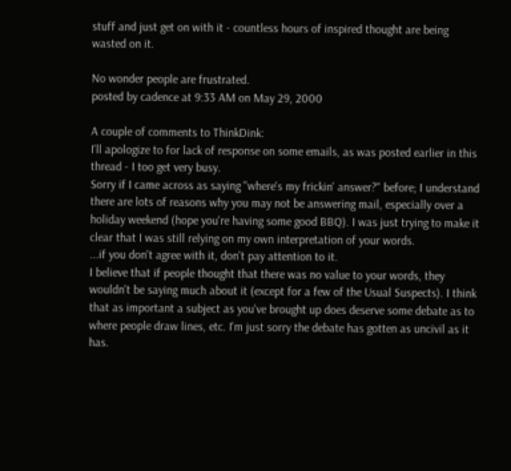stuff and just get on with it - countless hours of inspired thought are being wasted on it.

No wonder people are frustrated.
posted by cadence at 9:33 AM on May 29, 2000

A couple of comments to ThinkDink:
I'll apologize to for lack of response on some emails, as was posted earlier in this thread - I too get very busy.
Sorry if I came across as saying "where's my frickin' answer?" before; I understand there are lots of reasons why you may not be answering mail, especially over a holiday weekend (hope you're having some good BBQ). I was just trying to make it clear that I was still relying on my own interpretation of your words.
...if you don't agree with it, don't pay attention to it.
I believe that if people thought that there was no value to your words, they wouldn't be saying much about it (except for a few of the Usual Suspects). I think that as important a subject as you've brought up does deserve some debate as to where people draw lines, etc. I'm just sorry the debate has gotten as uncivil as it has.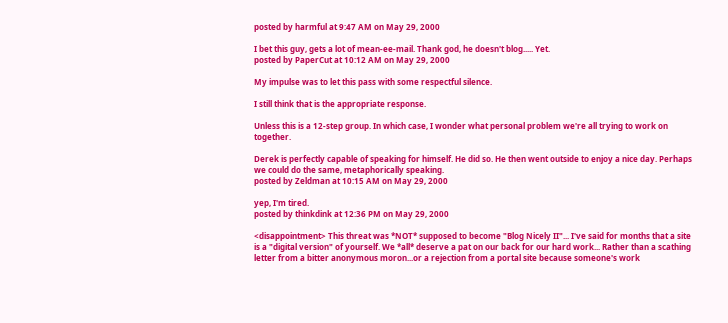posted by harmful at 9:47 AM on May 29, 2000

I bet this guy, gets a lot of mean-ee-mail. Thank god, he doesn't blog..... Yet.
posted by PaperCut at 10:12 AM on May 29, 2000

My impulse was to let this pass with some respectful silence.

I still think that is the appropriate response.

Unless this is a 12-step group. In which case, I wonder what personal problem we're all trying to work on together.

Derek is perfectly capable of speaking for himself. He did so. He then went outside to enjoy a nice day. Perhaps we could do the same, metaphorically speaking.
posted by Zeldman at 10:15 AM on May 29, 2000

yep, I'm tired.
posted by thinkdink at 12:36 PM on May 29, 2000

<disappointment> This threat was *NOT* supposed to become "Blog Nicely II"... I've said for months that a site is a "digital version" of yourself. We *all* deserve a pat on our back for our hard work... Rather than a scathing letter from a bitter anonymous moron...or a rejection from a portal site because someone's work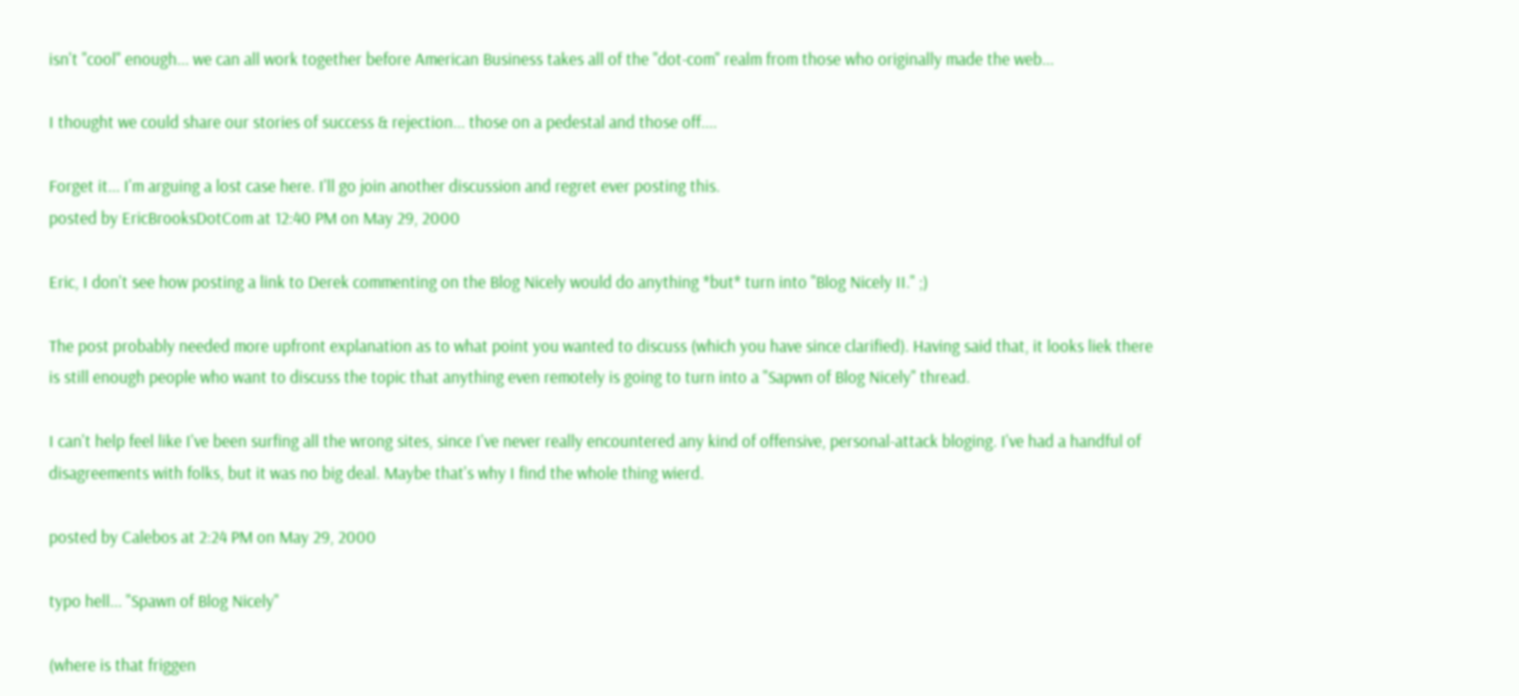isn't "cool" enough... we can all work together before American Business takes all of the "dot-com" realm from those who originally made the web...

I thought we could share our stories of success & rejection... those on a pedestal and those off....

Forget it... I'm arguing a lost case here. I'll go join another discussion and regret ever posting this.
posted by EricBrooksDotCom at 12:40 PM on May 29, 2000

Eric, I don't see how posting a link to Derek commenting on the Blog Nicely would do anything *but* turn into "Blog Nicely II." ;)

The post probably needed more upfront explanation as to what point you wanted to discuss (which you have since clarified). Having said that, it looks liek there is still enough people who want to discuss the topic that anything even remotely is going to turn into a "Sapwn of Blog Nicely" thread.

I can't help feel like I've been surfing all the wrong sites, since I've never really encountered any kind of offensive, personal-attack bloging. I've had a handful of disagreements with folks, but it was no big deal. Maybe that's why I find the whole thing wierd.

posted by Calebos at 2:24 PM on May 29, 2000

typo hell... "Spawn of Blog Nicely"

(where is that friggen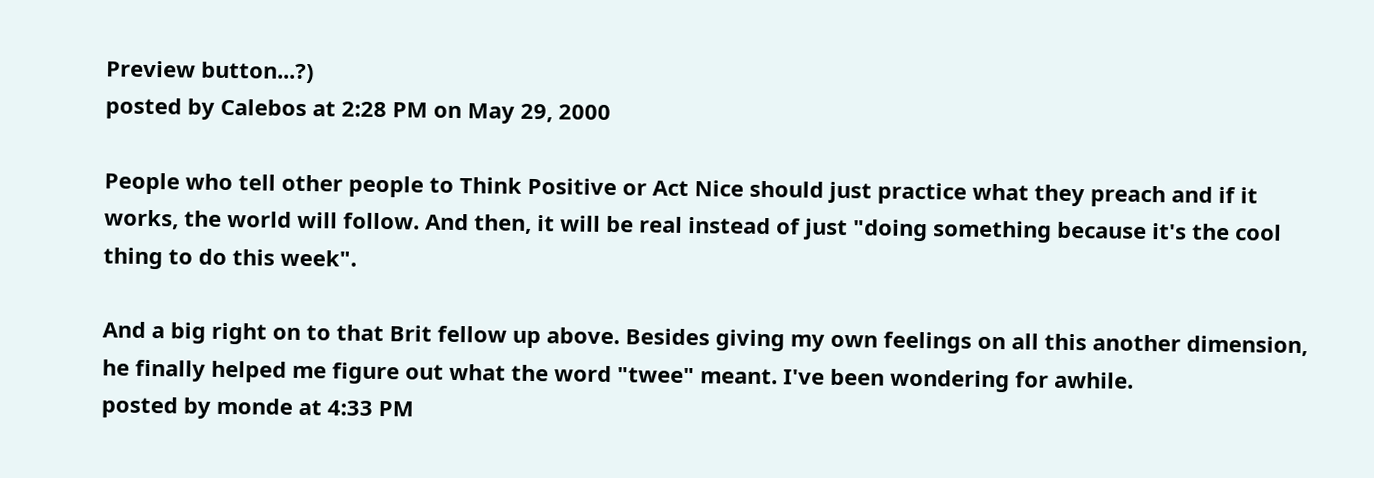Preview button...?)
posted by Calebos at 2:28 PM on May 29, 2000

People who tell other people to Think Positive or Act Nice should just practice what they preach and if it works, the world will follow. And then, it will be real instead of just "doing something because it's the cool thing to do this week".

And a big right on to that Brit fellow up above. Besides giving my own feelings on all this another dimension, he finally helped me figure out what the word "twee" meant. I've been wondering for awhile.
posted by monde at 4:33 PM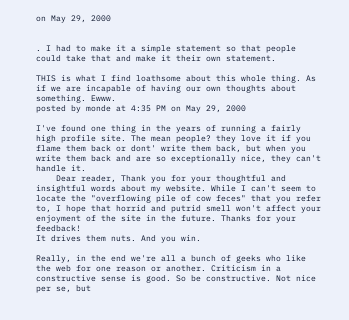on May 29, 2000


. I had to make it a simple statement so that people could take that and make it their own statement.

THIS is what I find loathsome about this whole thing. As if we are incapable of having our own thoughts about something. Ewww.
posted by monde at 4:35 PM on May 29, 2000

I've found one thing in the years of running a fairly high profile site. The mean people? they love it if you flame them back or dont' write them back, but when you write them back and are so exceptionally nice, they can't handle it.
    Dear reader, Thank you for your thoughtful and insightful words about my website. While I can't seem to locate the "overflowing pile of cow feces" that you refer to, I hope that horrid and putrid smell won't affect your enjoyment of the site in the future. Thanks for your feedback!
It drives them nuts. And you win.

Really, in the end we're all a bunch of geeks who like the web for one reason or another. Criticism in a constructive sense is good. So be constructive. Not nice per se, but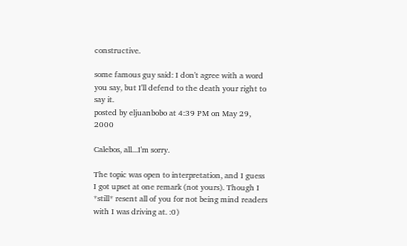constructive.

some famous guy said: I don't agree with a word you say, but I'll defend to the death your right to say it.
posted by eljuanbobo at 4:39 PM on May 29, 2000

Calebos, all...I'm sorry.

The topic was open to interpretation, and I guess I got upset at one remark (not yours). Though I *still* resent all of you for not being mind readers with I was driving at. :0)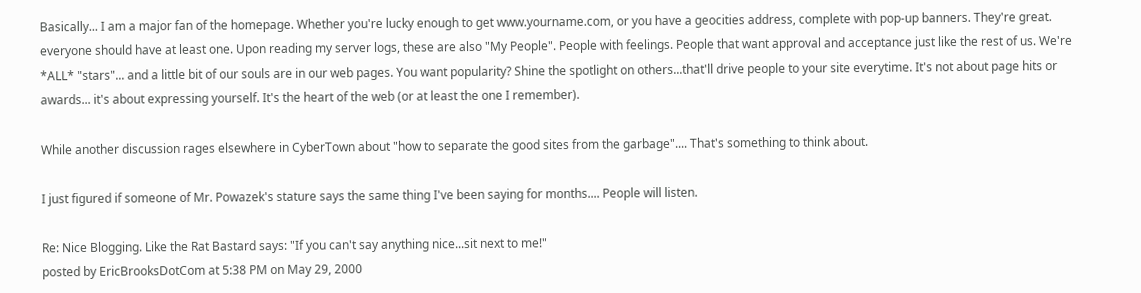Basically... I am a major fan of the homepage. Whether you're lucky enough to get www.yourname.com, or you have a geocities address, complete with pop-up banners. They're great. everyone should have at least one. Upon reading my server logs, these are also "My People". People with feelings. People that want approval and acceptance just like the rest of us. We're *ALL* "stars"... and a little bit of our souls are in our web pages. You want popularity? Shine the spotlight on others...that'll drive people to your site everytime. It's not about page hits or awards... it's about expressing yourself. It's the heart of the web (or at least the one I remember).

While another discussion rages elsewhere in CyberTown about "how to separate the good sites from the garbage".... That's something to think about.

I just figured if someone of Mr. Powazek's stature says the same thing I've been saying for months.... People will listen.

Re: Nice Blogging. Like the Rat Bastard says: "If you can't say anything nice...sit next to me!"
posted by EricBrooksDotCom at 5:38 PM on May 29, 2000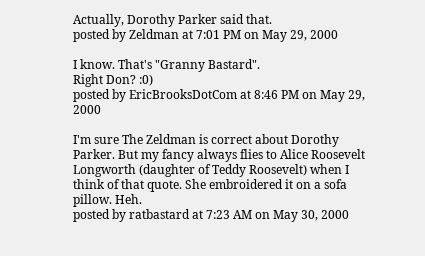Actually, Dorothy Parker said that.
posted by Zeldman at 7:01 PM on May 29, 2000

I know. That's "Granny Bastard".
Right Don? :0)
posted by EricBrooksDotCom at 8:46 PM on May 29, 2000

I'm sure The Zeldman is correct about Dorothy Parker. But my fancy always flies to Alice Roosevelt Longworth (daughter of Teddy Roosevelt) when I think of that quote. She embroidered it on a sofa pillow. Heh.
posted by ratbastard at 7:23 AM on May 30, 2000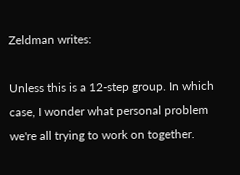Zeldman writes:

Unless this is a 12-step group. In which case, I wonder what personal problem we're all trying to work on together.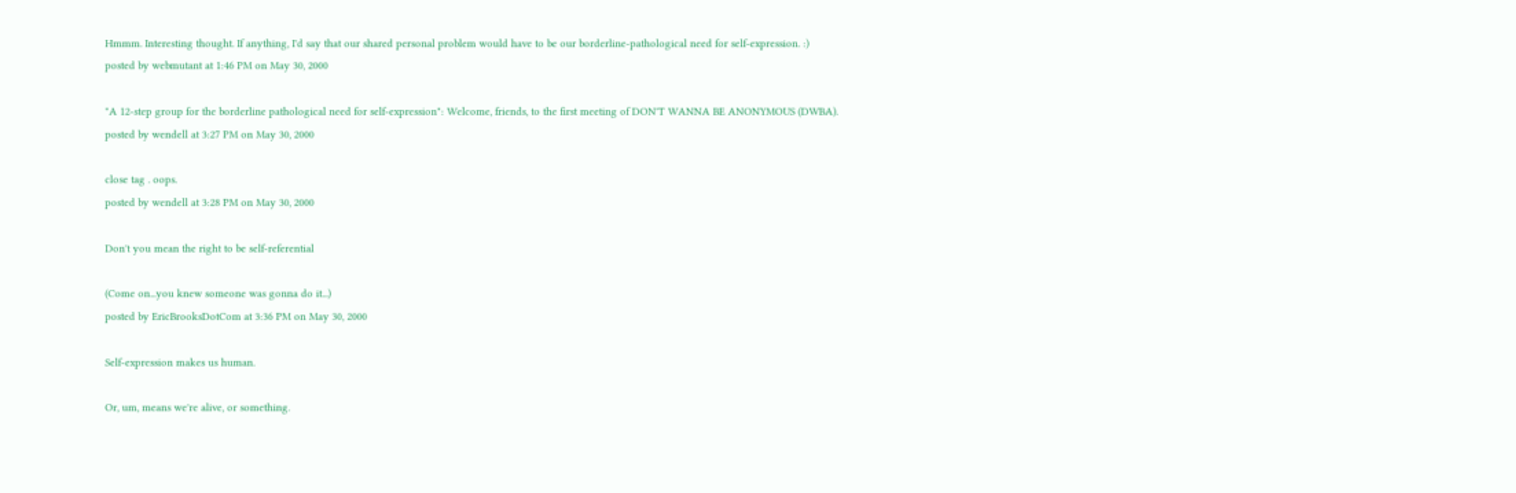Hmmm. Interesting thought. If anything, I'd say that our shared personal problem would have to be our borderline-pathological need for self-expression. :)
posted by webmutant at 1:46 PM on May 30, 2000

"A 12-step group for the borderline pathological need for self-expression": Welcome, friends, to the first meeting of DON'T WANNA BE ANONYMOUS (DWBA).
posted by wendell at 3:27 PM on May 30, 2000

close tag . oops.
posted by wendell at 3:28 PM on May 30, 2000

Don't you mean the right to be self-referential

(Come on...you knew someone was gonna do it...)
posted by EricBrooksDotCom at 3:36 PM on May 30, 2000

Self-expression makes us human.

Or, um, means we're alive, or something.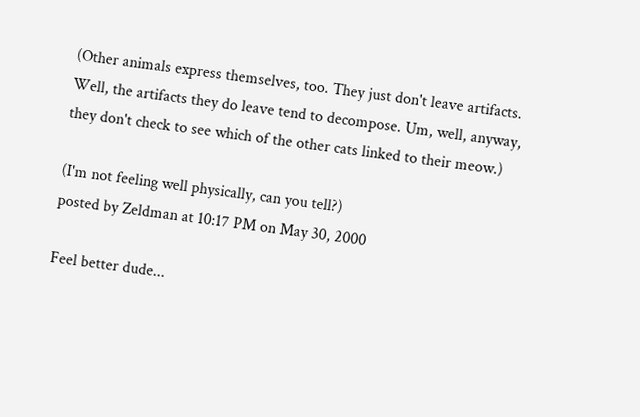(Other animals express themselves, too. They just don't leave artifacts. Well, the artifacts they do leave tend to decompose. Um, well, anyway, they don't check to see which of the other cats linked to their meow.)

(I'm not feeling well physically, can you tell?)
posted by Zeldman at 10:17 PM on May 30, 2000

Feel better dude...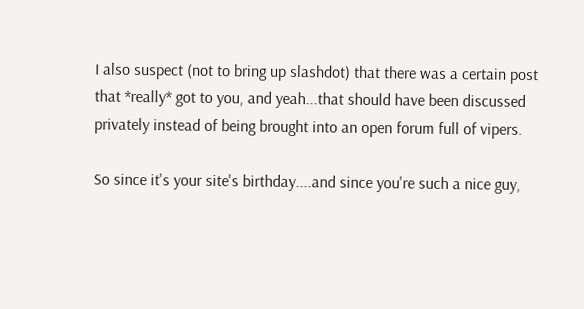I also suspect (not to bring up slashdot) that there was a certain post that *really* got to you, and yeah...that should have been discussed privately instead of being brought into an open forum full of vipers.

So since it's your site's birthday....and since you're such a nice guy,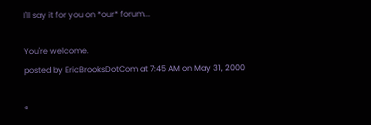I'll say it for you on *our* forum...

You're welcome.
posted by EricBrooksDotCom at 7:45 AM on May 31, 2000

«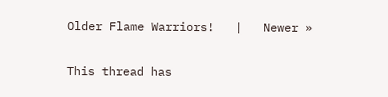Older Flame Warriors!   |   Newer »

This thread has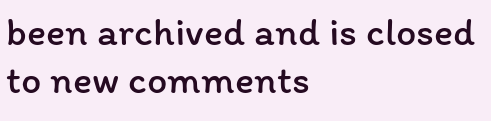been archived and is closed to new comments